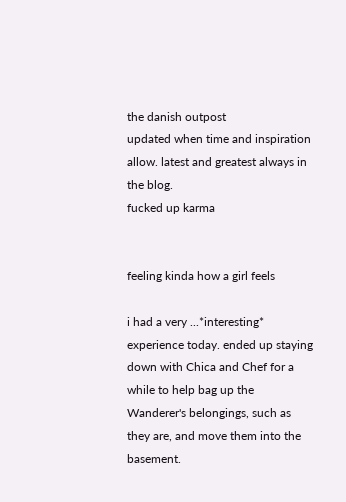the danish outpost
updated when time and inspiration allow. latest and greatest always in the blog.
fucked up karma


feeling kinda how a girl feels

i had a very ...*interesting* experience today. ended up staying down with Chica and Chef for a while to help bag up the Wanderer's belongings, such as they are, and move them into the basement.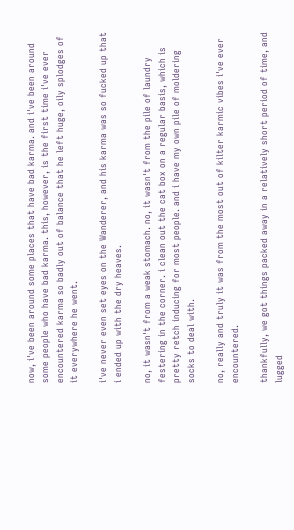now, i've been around some places that have bad karma. and i've been around some people who have bad karma. this, however, is the first time i've ever encountered karma so badly out of balance that he left huge, oily splodges of it everywhere he went.

i've never even set eyes on the Wanderer, and his karma was so fucked up that i ended up with the dry heaves.

no, it wasn't from a weak stomach. no, it wasn't from the pile of laundry festering in the corner. i clean out the cat box on a regular basis, which is pretty retch inducing for most people. and i have my own pile of moldering socks to deal with.

no, really and truly it was from the most out of kilter karmic vibes i've ever encountered.

thankfully, we got things packed away in a relatively short period of time, and lugged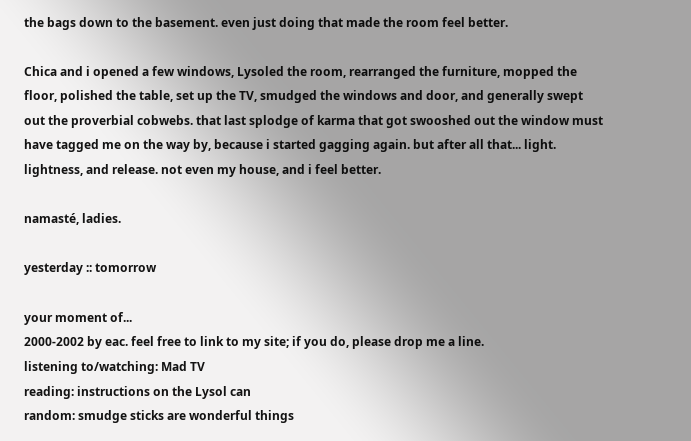the bags down to the basement. even just doing that made the room feel better.

Chica and i opened a few windows, Lysoled the room, rearranged the furniture, mopped the floor, polished the table, set up the TV, smudged the windows and door, and generally swept out the proverbial cobwebs. that last splodge of karma that got swooshed out the window must have tagged me on the way by, because i started gagging again. but after all that... light. lightness, and release. not even my house, and i feel better.

namasté, ladies.

yesterday :: tomorrow

your moment of...
2000-2002 by eac. feel free to link to my site; if you do, please drop me a line.
listening to/watching: Mad TV
reading: instructions on the Lysol can
random: smudge sticks are wonderful things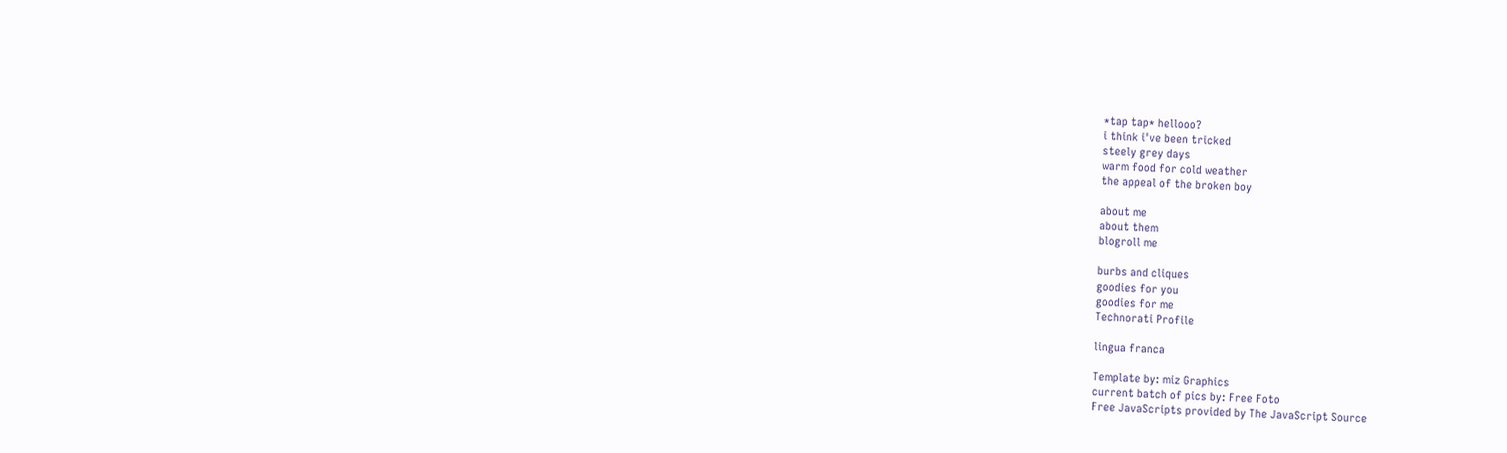*tap tap* hellooo?
i think i've been tricked
steely grey days
warm food for cold weather
the appeal of the broken boy

about me
about them
blogroll me

burbs and cliques
goodies for you
goodies for me
Technorati Profile

lingua franca

Template by: miz Graphics
current batch of pics by: Free Foto
Free JavaScripts provided by The JavaScript Source